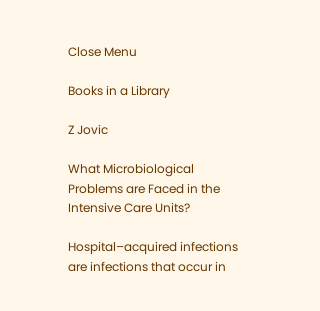Close Menu

Books in a Library

Z Jovic

What Microbiological Problems are Faced in the Intensive Care Units?

Hospital–acquired infections are infections that occur in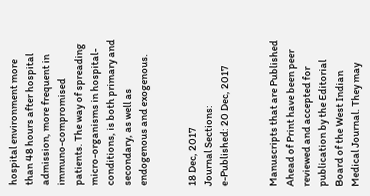hospital environment more than 48 hours after hospital admission, more frequent in immuno-compromised patients. The way of spreading micro-organisms in hospital-conditions, is both primary and secondary, as well as endogenous and exogenous.


18 Dec, 2017
Journal Sections:
e-Published: 20 Dec, 2017


Manuscripts that are Published Ahead of Print have been peer reviewed and accepted for publication by the Editorial Board of the West Indian Medical Journal. They may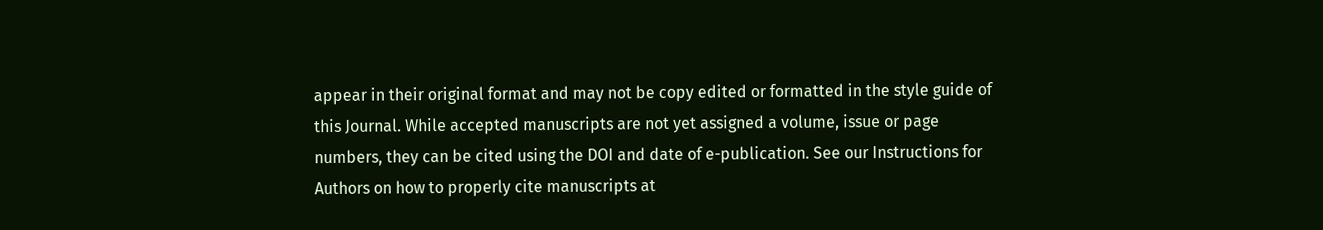appear in their original format and may not be copy edited or formatted in the style guide of this Journal. While accepted manuscripts are not yet assigned a volume, issue or page numbers, they can be cited using the DOI and date of e-publication. See our Instructions for Authors on how to properly cite manuscripts at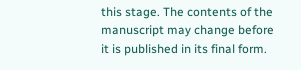this stage. The contents of the manuscript may change before it is published in its final form.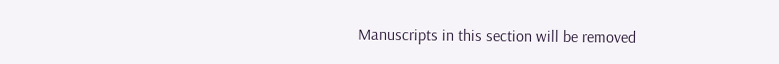Manuscripts in this section will be removed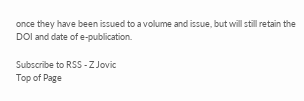once they have been issued to a volume and issue, but will still retain the DOI and date of e-publication.

Subscribe to RSS - Z Jovic
Top of Page